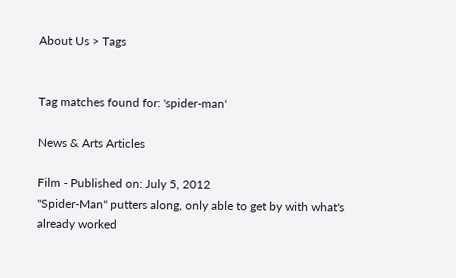About Us > Tags


Tag matches found for: 'spider-man'

News & Arts Articles

Film - Published on: July 5, 2012
''Spider-Man'' putters along, only able to get by with what's already worked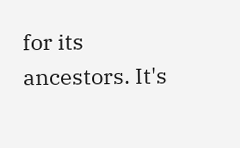for its ancestors. It's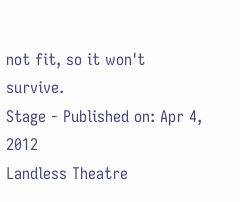not fit, so it won't survive.
Stage - Published on: Apr 4, 2012
Landless Theatre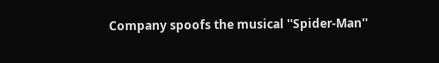Company spoofs the musical ''Spider-Man''